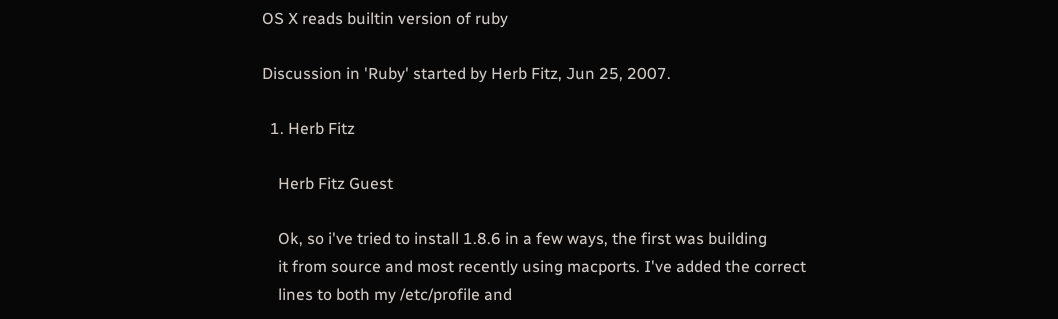OS X reads builtin version of ruby

Discussion in 'Ruby' started by Herb Fitz, Jun 25, 2007.

  1. Herb Fitz

    Herb Fitz Guest

    Ok, so i've tried to install 1.8.6 in a few ways, the first was building
    it from source and most recently using macports. I've added the correct
    lines to both my /etc/profile and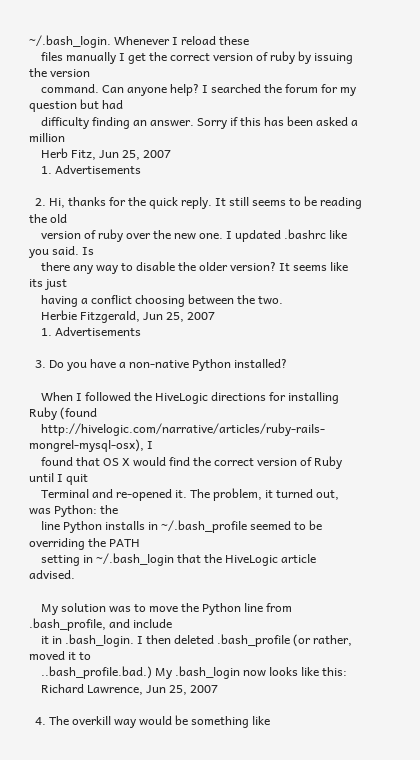~/.bash_login. Whenever I reload these
    files manually I get the correct version of ruby by issuing the version
    command. Can anyone help? I searched the forum for my question but had
    difficulty finding an answer. Sorry if this has been asked a million
    Herb Fitz, Jun 25, 2007
    1. Advertisements

  2. Hi, thanks for the quick reply. It still seems to be reading the old
    version of ruby over the new one. I updated .bashrc like you said. Is
    there any way to disable the older version? It seems like its just
    having a conflict choosing between the two.
    Herbie Fitzgerald, Jun 25, 2007
    1. Advertisements

  3. Do you have a non-native Python installed?

    When I followed the HiveLogic directions for installing Ruby (found
    http://hivelogic.com/narrative/articles/ruby-rails-mongrel-mysql-osx), I
    found that OS X would find the correct version of Ruby until I quit
    Terminal and re-opened it. The problem, it turned out, was Python: the
    line Python installs in ~/.bash_profile seemed to be overriding the PATH
    setting in ~/.bash_login that the HiveLogic article advised.

    My solution was to move the Python line from .bash_profile, and include
    it in .bash_login. I then deleted .bash_profile (or rather, moved it to
    ..bash_profile.bad.) My .bash_login now looks like this:
    Richard Lawrence, Jun 25, 2007

  4. The overkill way would be something like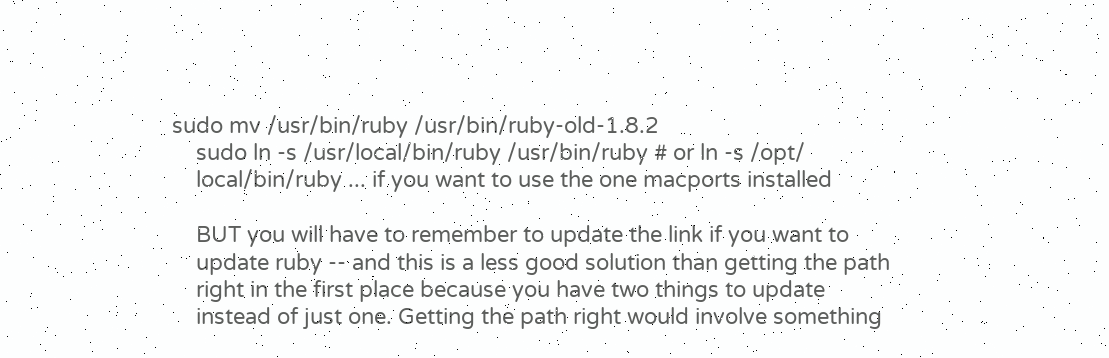sudo mv /usr/bin/ruby /usr/bin/ruby-old-1.8.2
    sudo ln -s /usr/local/bin/ruby /usr/bin/ruby # or ln -s /opt/
    local/bin/ruby ... if you want to use the one macports installed

    BUT you will have to remember to update the link if you want to
    update ruby -- and this is a less good solution than getting the path
    right in the first place because you have two things to update
    instead of just one. Getting the path right would involve something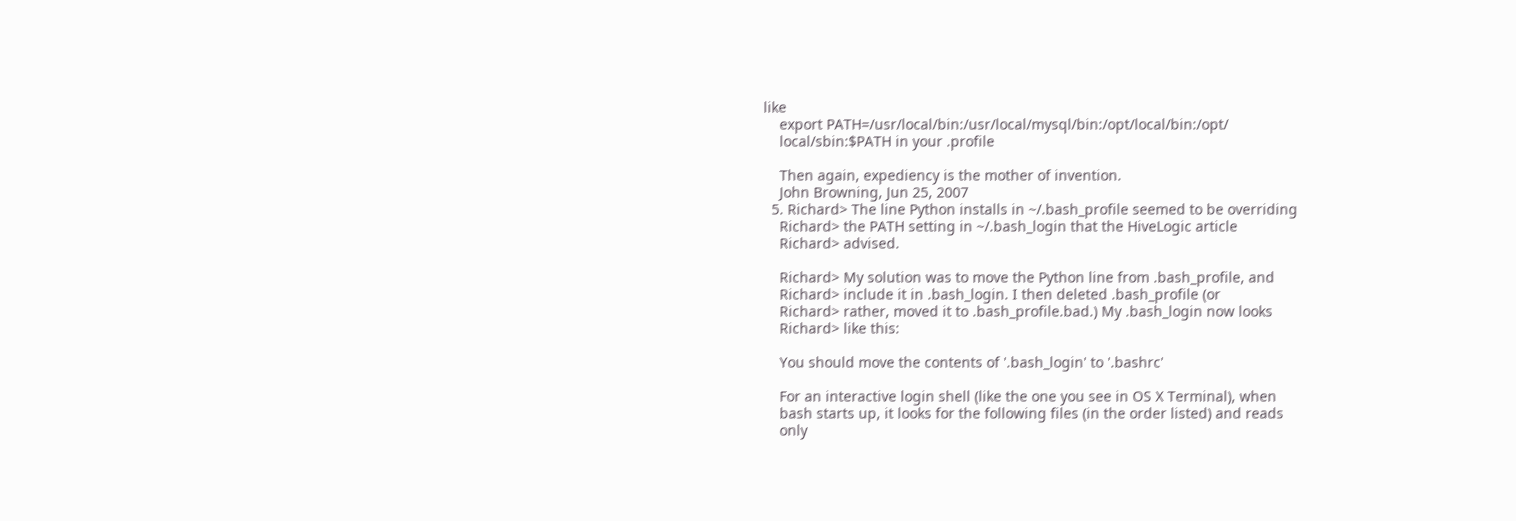like
    export PATH=/usr/local/bin:/usr/local/mysql/bin:/opt/local/bin:/opt/
    local/sbin:$PATH in your .profile

    Then again, expediency is the mother of invention.
    John Browning, Jun 25, 2007
  5. Richard> The line Python installs in ~/.bash_profile seemed to be overriding
    Richard> the PATH setting in ~/.bash_login that the HiveLogic article
    Richard> advised.

    Richard> My solution was to move the Python line from .bash_profile, and
    Richard> include it in .bash_login. I then deleted .bash_profile (or
    Richard> rather, moved it to .bash_profile.bad.) My .bash_login now looks
    Richard> like this:

    You should move the contents of '.bash_login' to '.bashrc'

    For an interactive login shell (like the one you see in OS X Terminal), when
    bash starts up, it looks for the following files (in the order listed) and reads
    only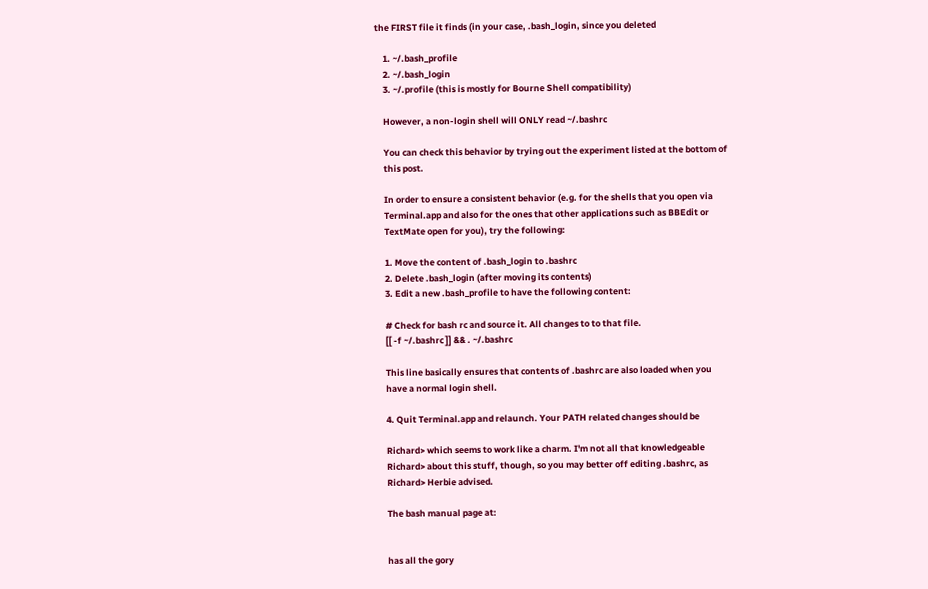the FIRST file it finds (in your case, .bash_login, since you deleted

    1. ~/.bash_profile
    2. ~/.bash_login
    3. ~/.profile (this is mostly for Bourne Shell compatibility)

    However, a non-login shell will ONLY read ~/.bashrc

    You can check this behavior by trying out the experiment listed at the bottom of
    this post.

    In order to ensure a consistent behavior (e.g. for the shells that you open via
    Terminal.app and also for the ones that other applications such as BBEdit or
    TextMate open for you), try the following:

    1. Move the content of .bash_login to .bashrc
    2. Delete .bash_login (after moving its contents)
    3. Edit a new .bash_profile to have the following content:

    # Check for bash rc and source it. All changes to to that file.
    [[ -f ~/.bashrc ]] && . ~/.bashrc

    This line basically ensures that contents of .bashrc are also loaded when you
    have a normal login shell.

    4. Quit Terminal.app and relaunch. Your PATH related changes should be

    Richard> which seems to work like a charm. I'm not all that knowledgeable
    Richard> about this stuff, though, so you may better off editing .bashrc, as
    Richard> Herbie advised.

    The bash manual page at:


    has all the gory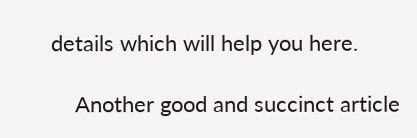details which will help you here.

    Another good and succinct article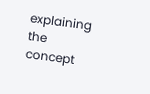explaining the concept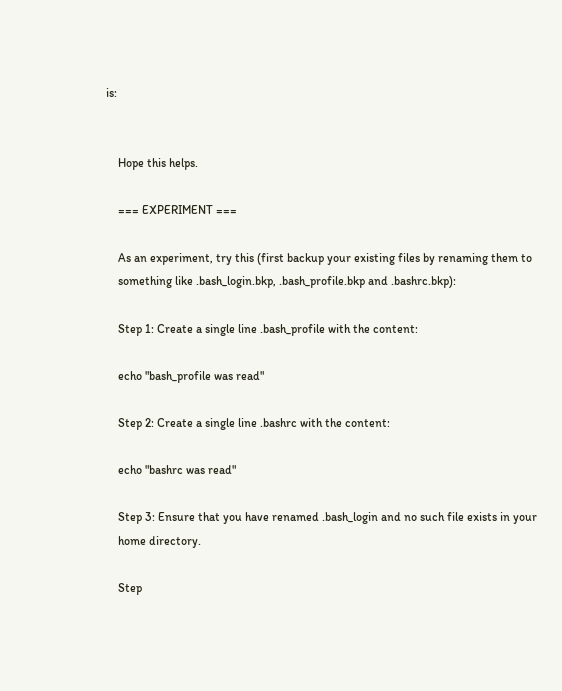is:


    Hope this helps.

    === EXPERIMENT ===

    As an experiment, try this (first backup your existing files by renaming them to
    something like .bash_login.bkp, .bash_profile.bkp and .bashrc.bkp):

    Step 1: Create a single line .bash_profile with the content:

    echo "bash_profile was read"

    Step 2: Create a single line .bashrc with the content:

    echo "bashrc was read"

    Step 3: Ensure that you have renamed .bash_login and no such file exists in your
    home directory.

    Step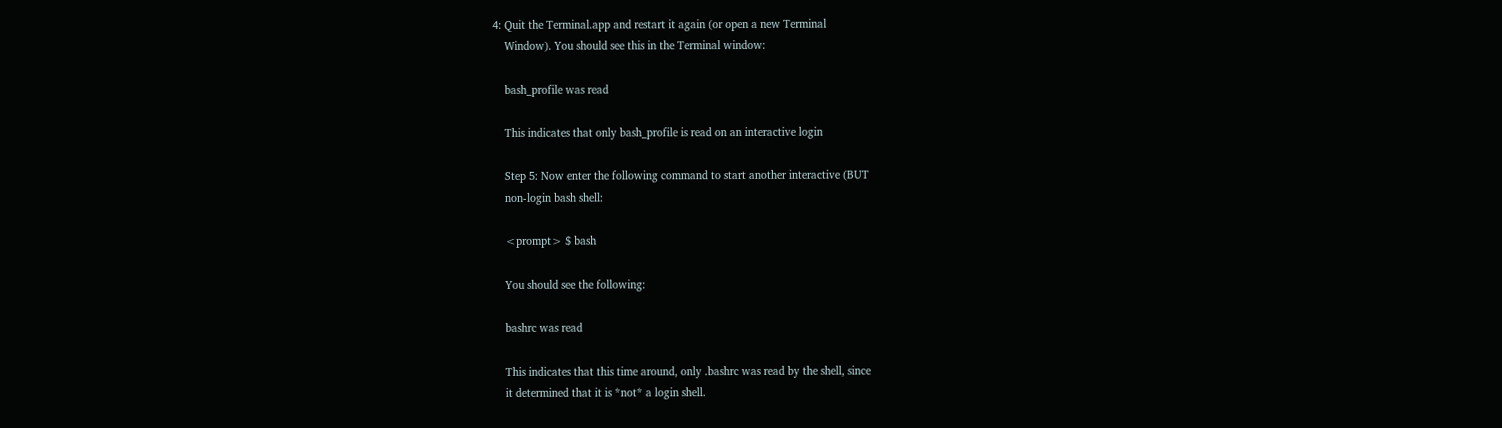4: Quit the Terminal.app and restart it again (or open a new Terminal
    Window). You should see this in the Terminal window:

    bash_profile was read

    This indicates that only bash_profile is read on an interactive login

    Step 5: Now enter the following command to start another interactive (BUT
    non-login bash shell:

    <prompt> $ bash

    You should see the following:

    bashrc was read

    This indicates that this time around, only .bashrc was read by the shell, since
    it determined that it is *not* a login shell.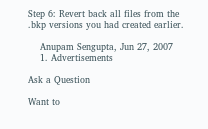Step 6: Revert back all files from the .bkp versions you had created earlier.

    Anupam Sengupta, Jun 27, 2007
    1. Advertisements

Ask a Question

Want to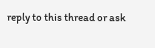reply to this thread or ask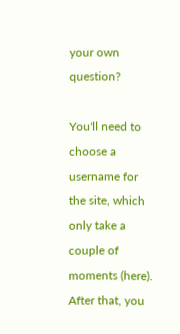your own question?

You'll need to choose a username for the site, which only take a couple of moments (here). After that, you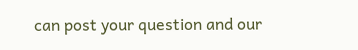can post your question and our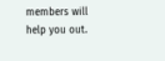members will help you out.